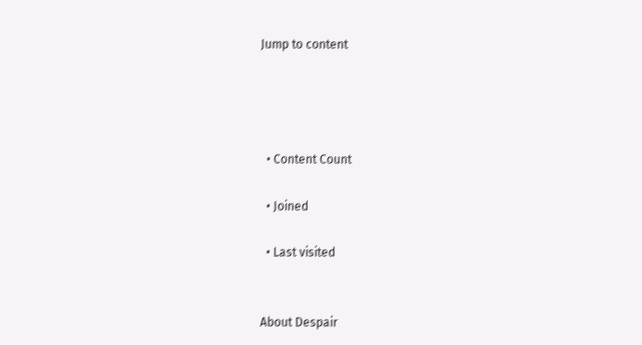Jump to content




  • Content Count

  • Joined

  • Last visited


About Despair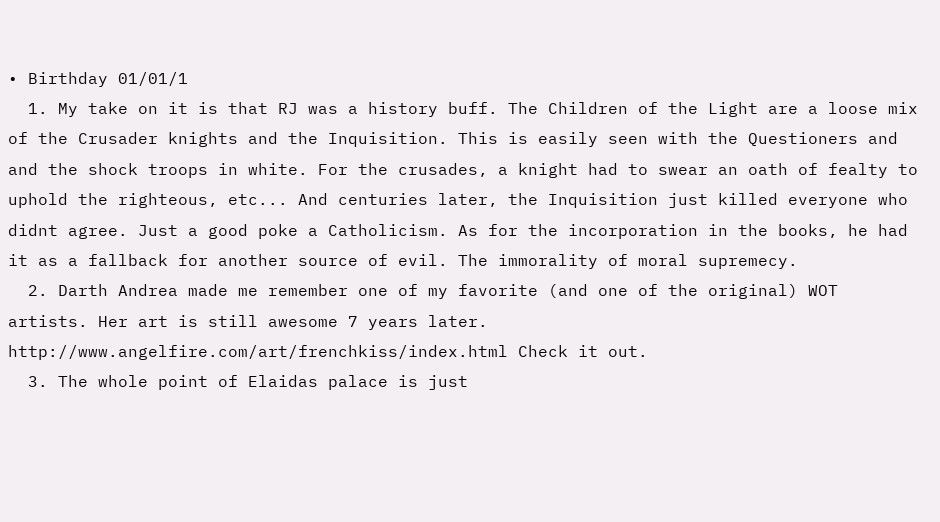• Birthday 01/01/1
  1. My take on it is that RJ was a history buff. The Children of the Light are a loose mix of the Crusader knights and the Inquisition. This is easily seen with the Questioners and and the shock troops in white. For the crusades, a knight had to swear an oath of fealty to uphold the righteous, etc... And centuries later, the Inquisition just killed everyone who didnt agree. Just a good poke a Catholicism. As for the incorporation in the books, he had it as a fallback for another source of evil. The immorality of moral supremecy.
  2. Darth Andrea made me remember one of my favorite (and one of the original) WOT artists. Her art is still awesome 7 years later. http://www.angelfire.com/art/frenchkiss/index.html Check it out.
  3. The whole point of Elaidas palace is just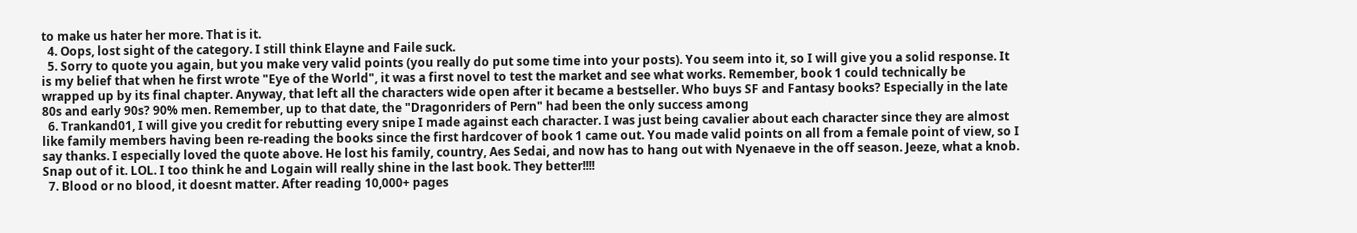to make us hater her more. That is it.
  4. Oops, lost sight of the category. I still think Elayne and Faile suck.
  5. Sorry to quote you again, but you make very valid points (you really do put some time into your posts). You seem into it, so I will give you a solid response. It is my belief that when he first wrote "Eye of the World", it was a first novel to test the market and see what works. Remember, book 1 could technically be wrapped up by its final chapter. Anyway, that left all the characters wide open after it became a bestseller. Who buys SF and Fantasy books? Especially in the late 80s and early 90s? 90% men. Remember, up to that date, the "Dragonriders of Pern" had been the only success among
  6. Trankand01, I will give you credit for rebutting every snipe I made against each character. I was just being cavalier about each character since they are almost like family members having been re-reading the books since the first hardcover of book 1 came out. You made valid points on all from a female point of view, so I say thanks. I especially loved the quote above. He lost his family, country, Aes Sedai, and now has to hang out with Nyenaeve in the off season. Jeeze, what a knob. Snap out of it. LOL. I too think he and Logain will really shine in the last book. They better!!!!
  7. Blood or no blood, it doesnt matter. After reading 10,000+ pages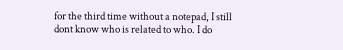for the third time without a notepad, I still dont know who is related to who. I do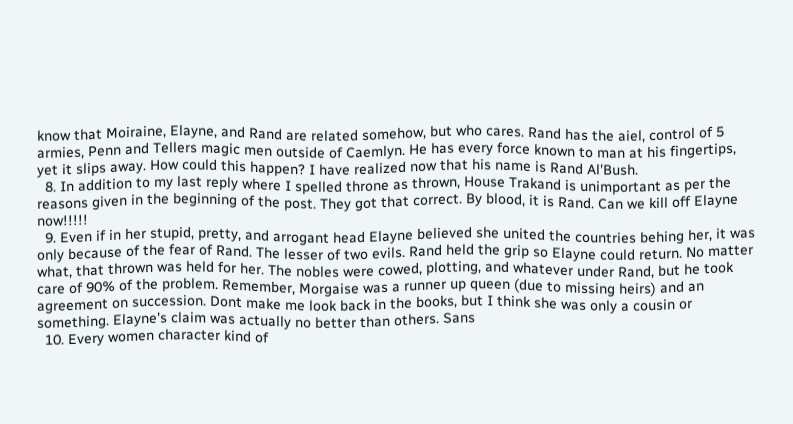know that Moiraine, Elayne, and Rand are related somehow, but who cares. Rand has the aiel, control of 5 armies, Penn and Tellers magic men outside of Caemlyn. He has every force known to man at his fingertips, yet it slips away. How could this happen? I have realized now that his name is Rand Al'Bush.
  8. In addition to my last reply where I spelled throne as thrown, House Trakand is unimportant as per the reasons given in the beginning of the post. They got that correct. By blood, it is Rand. Can we kill off Elayne now!!!!!
  9. Even if in her stupid, pretty, and arrogant head Elayne believed she united the countries behing her, it was only because of the fear of Rand. The lesser of two evils. Rand held the grip so Elayne could return. No matter what, that thrown was held for her. The nobles were cowed, plotting, and whatever under Rand, but he took care of 90% of the problem. Remember, Morgaise was a runner up queen (due to missing heirs) and an agreement on succession. Dont make me look back in the books, but I think she was only a cousin or something. Elayne's claim was actually no better than others. Sans
  10. Every women character kind of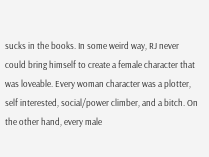sucks in the books. In some weird way, RJ never could bring himself to create a female character that was loveable. Every woman character was a plotter, self interested, social/power climber, and a bitch. On the other hand, every male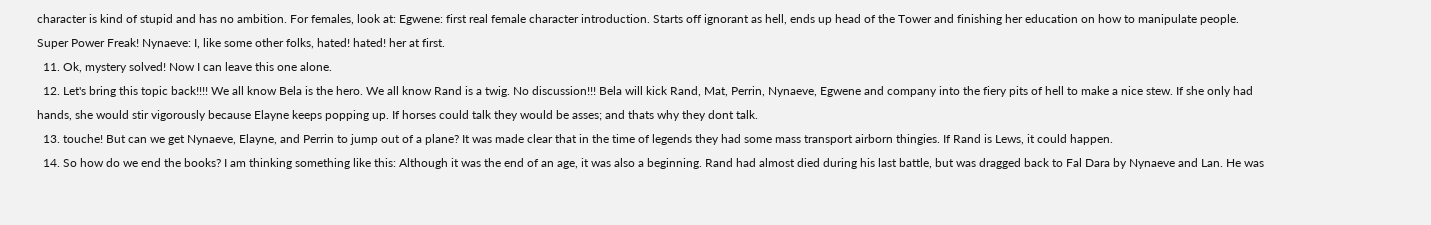character is kind of stupid and has no ambition. For females, look at: Egwene: first real female character introduction. Starts off ignorant as hell, ends up head of the Tower and finishing her education on how to manipulate people. Super Power Freak! Nynaeve: I, like some other folks, hated! hated! her at first.
  11. Ok, mystery solved! Now I can leave this one alone.
  12. Let's bring this topic back!!!! We all know Bela is the hero. We all know Rand is a twig. No discussion!!! Bela will kick Rand, Mat, Perrin, Nynaeve, Egwene and company into the fiery pits of hell to make a nice stew. If she only had hands, she would stir vigorously because Elayne keeps popping up. If horses could talk they would be asses; and thats why they dont talk.
  13. touche! But can we get Nynaeve, Elayne, and Perrin to jump out of a plane? It was made clear that in the time of legends they had some mass transport airborn thingies. If Rand is Lews, it could happen.
  14. So how do we end the books? I am thinking something like this: Although it was the end of an age, it was also a beginning. Rand had almost died during his last battle, but was dragged back to Fal Dara by Nynaeve and Lan. He was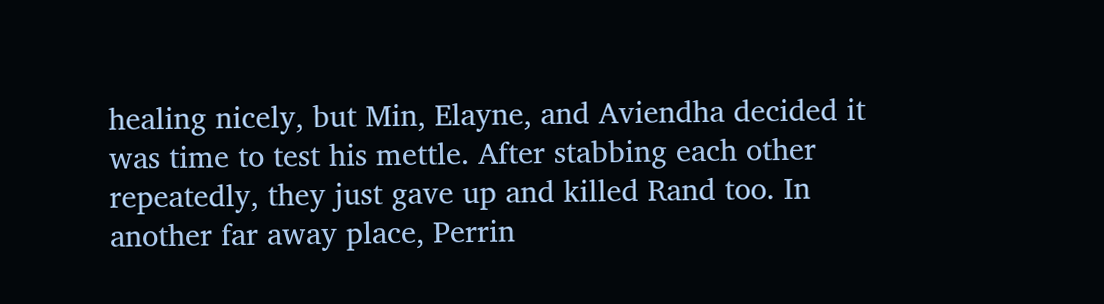healing nicely, but Min, Elayne, and Aviendha decided it was time to test his mettle. After stabbing each other repeatedly, they just gave up and killed Rand too. In another far away place, Perrin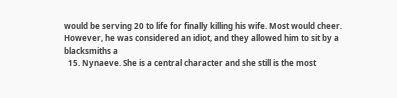would be serving 20 to life for finally killing his wife. Most would cheer. However, he was considered an idiot, and they allowed him to sit by a blacksmiths a
  15. Nynaeve. She is a central character and she still is the most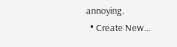annoying.
  • Create New...